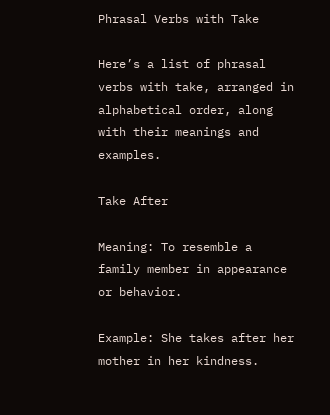Phrasal Verbs with Take

Here’s a list of phrasal verbs with take, arranged in alphabetical order, along with their meanings and examples.

Take After

Meaning: To resemble a family member in appearance or behavior.

Example: She takes after her mother in her kindness.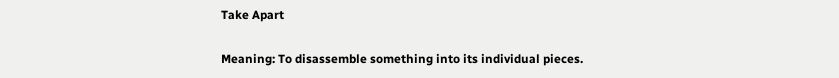Take Apart

Meaning: To disassemble something into its individual pieces.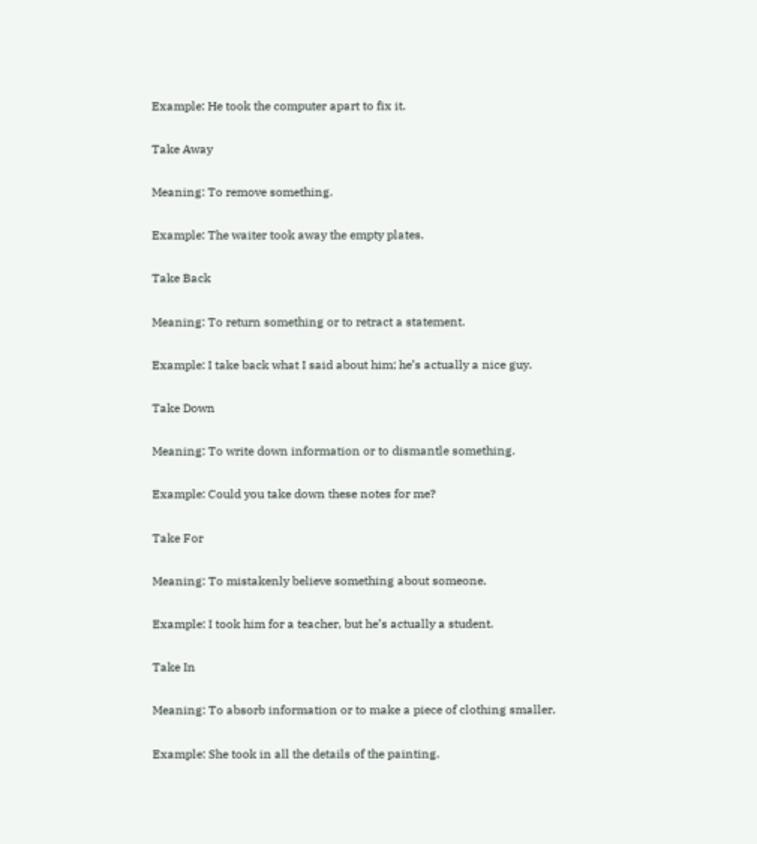Example: He took the computer apart to fix it.

Take Away

Meaning: To remove something.

Example: The waiter took away the empty plates.

Take Back

Meaning: To return something or to retract a statement.

Example: I take back what I said about him; he’s actually a nice guy.

Take Down

Meaning: To write down information or to dismantle something.

Example: Could you take down these notes for me?

Take For

Meaning: To mistakenly believe something about someone.

Example: I took him for a teacher, but he’s actually a student.

Take In

Meaning: To absorb information or to make a piece of clothing smaller.

Example: She took in all the details of the painting.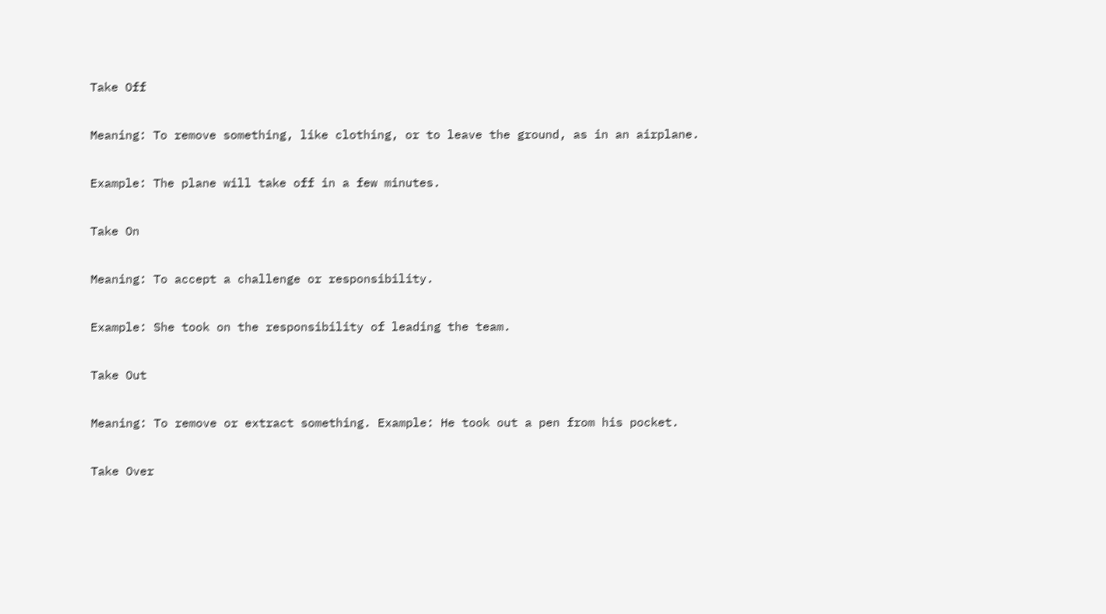Take Off

Meaning: To remove something, like clothing, or to leave the ground, as in an airplane.

Example: The plane will take off in a few minutes.

Take On

Meaning: To accept a challenge or responsibility.

Example: She took on the responsibility of leading the team.

Take Out

Meaning: To remove or extract something. Example: He took out a pen from his pocket.

Take Over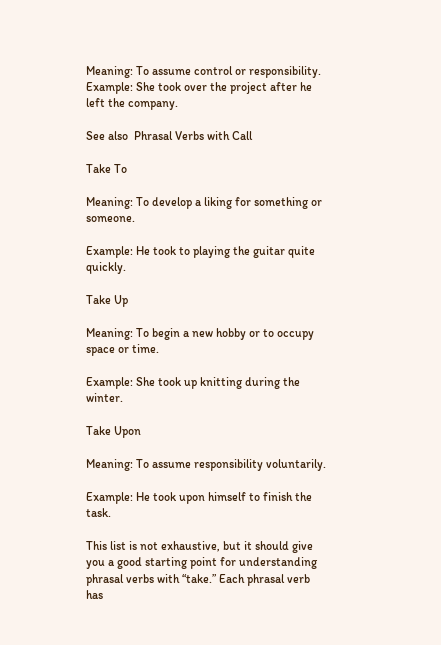Meaning: To assume control or responsibility. Example: She took over the project after he left the company.

See also  Phrasal Verbs with Call

Take To

Meaning: To develop a liking for something or someone.

Example: He took to playing the guitar quite quickly.

Take Up

Meaning: To begin a new hobby or to occupy space or time.

Example: She took up knitting during the winter.

Take Upon

Meaning: To assume responsibility voluntarily.

Example: He took upon himself to finish the task.

This list is not exhaustive, but it should give you a good starting point for understanding phrasal verbs with “take.” Each phrasal verb has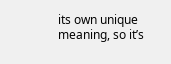its own unique meaning, so it’s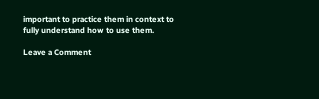important to practice them in context to fully understand how to use them.

Leave a Comment